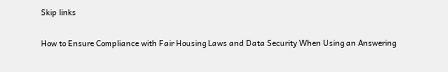Skip links

How to Ensure Compliance with Fair Housing Laws and Data Security When Using an Answering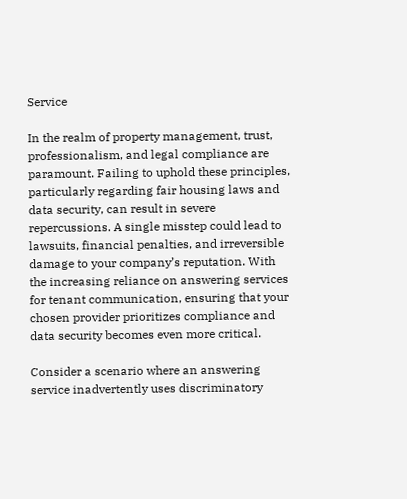Service

In the realm of property management, trust, professionalism, and legal compliance are paramount. Failing to uphold these principles, particularly regarding fair housing laws and data security, can result in severe repercussions. A single misstep could lead to lawsuits, financial penalties, and irreversible damage to your company’s reputation. With the increasing reliance on answering services for tenant communication, ensuring that your chosen provider prioritizes compliance and data security becomes even more critical.

Consider a scenario where an answering service inadvertently uses discriminatory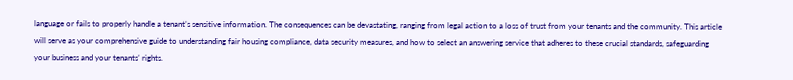language or fails to properly handle a tenant’s sensitive information. The consequences can be devastating, ranging from legal action to a loss of trust from your tenants and the community. This article will serve as your comprehensive guide to understanding fair housing compliance, data security measures, and how to select an answering service that adheres to these crucial standards, safeguarding your business and your tenants’ rights.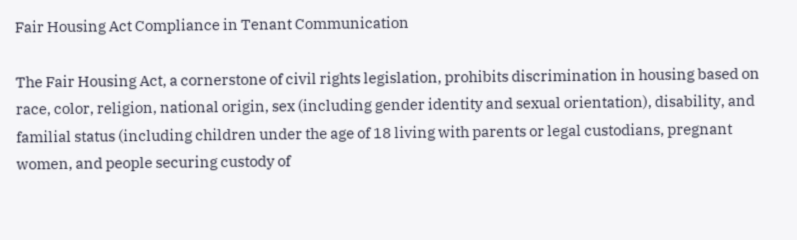Fair Housing Act Compliance in Tenant Communication

The Fair Housing Act, a cornerstone of civil rights legislation, prohibits discrimination in housing based on race, color, religion, national origin, sex (including gender identity and sexual orientation), disability, and familial status (including children under the age of 18 living with parents or legal custodians, pregnant women, and people securing custody of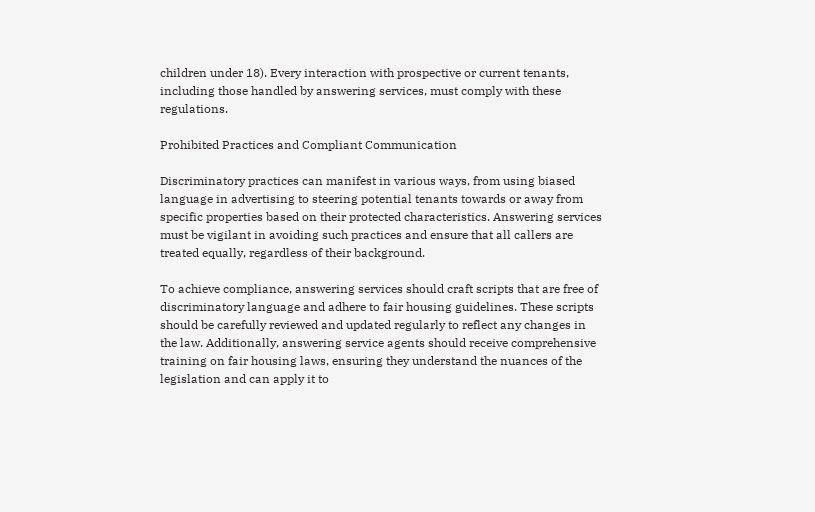children under 18). Every interaction with prospective or current tenants, including those handled by answering services, must comply with these regulations.

Prohibited Practices and Compliant Communication

Discriminatory practices can manifest in various ways, from using biased language in advertising to steering potential tenants towards or away from specific properties based on their protected characteristics. Answering services must be vigilant in avoiding such practices and ensure that all callers are treated equally, regardless of their background.

To achieve compliance, answering services should craft scripts that are free of discriminatory language and adhere to fair housing guidelines. These scripts should be carefully reviewed and updated regularly to reflect any changes in the law. Additionally, answering service agents should receive comprehensive training on fair housing laws, ensuring they understand the nuances of the legislation and can apply it to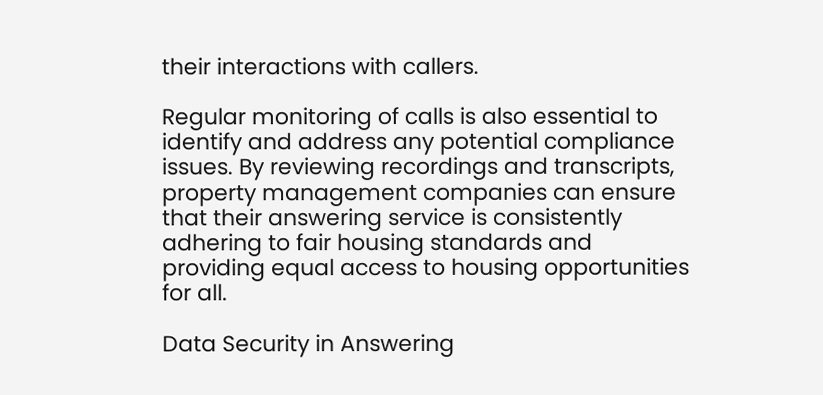their interactions with callers.

Regular monitoring of calls is also essential to identify and address any potential compliance issues. By reviewing recordings and transcripts, property management companies can ensure that their answering service is consistently adhering to fair housing standards and providing equal access to housing opportunities for all.

Data Security in Answering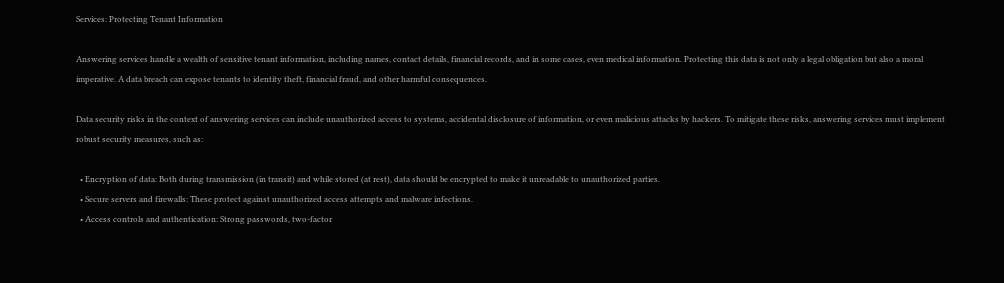Services: Protecting Tenant Information

Answering services handle a wealth of sensitive tenant information, including names, contact details, financial records, and in some cases, even medical information. Protecting this data is not only a legal obligation but also a moral imperative. A data breach can expose tenants to identity theft, financial fraud, and other harmful consequences.

Data security risks in the context of answering services can include unauthorized access to systems, accidental disclosure of information, or even malicious attacks by hackers. To mitigate these risks, answering services must implement robust security measures, such as:

  • Encryption of data: Both during transmission (in transit) and while stored (at rest), data should be encrypted to make it unreadable to unauthorized parties.
  • Secure servers and firewalls: These protect against unauthorized access attempts and malware infections.
  • Access controls and authentication: Strong passwords, two-factor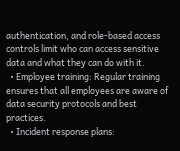authentication, and role-based access controls limit who can access sensitive data and what they can do with it.
  • Employee training: Regular training ensures that all employees are aware of data security protocols and best practices.
  • Incident response plans: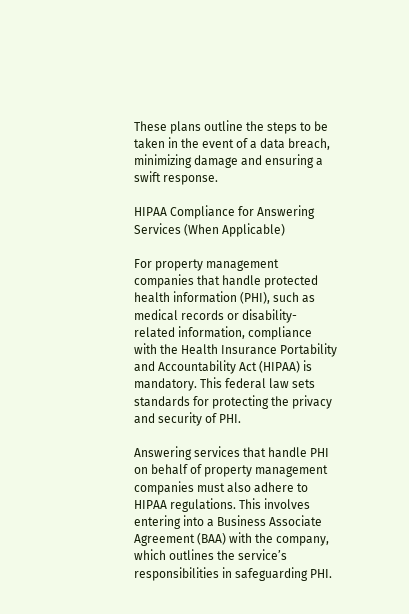These plans outline the steps to be taken in the event of a data breach, minimizing damage and ensuring a swift response.

HIPAA Compliance for Answering Services (When Applicable)

For property management companies that handle protected health information (PHI), such as medical records or disability-related information, compliance with the Health Insurance Portability and Accountability Act (HIPAA) is mandatory. This federal law sets standards for protecting the privacy and security of PHI.

Answering services that handle PHI on behalf of property management companies must also adhere to HIPAA regulations. This involves entering into a Business Associate Agreement (BAA) with the company, which outlines the service’s responsibilities in safeguarding PHI.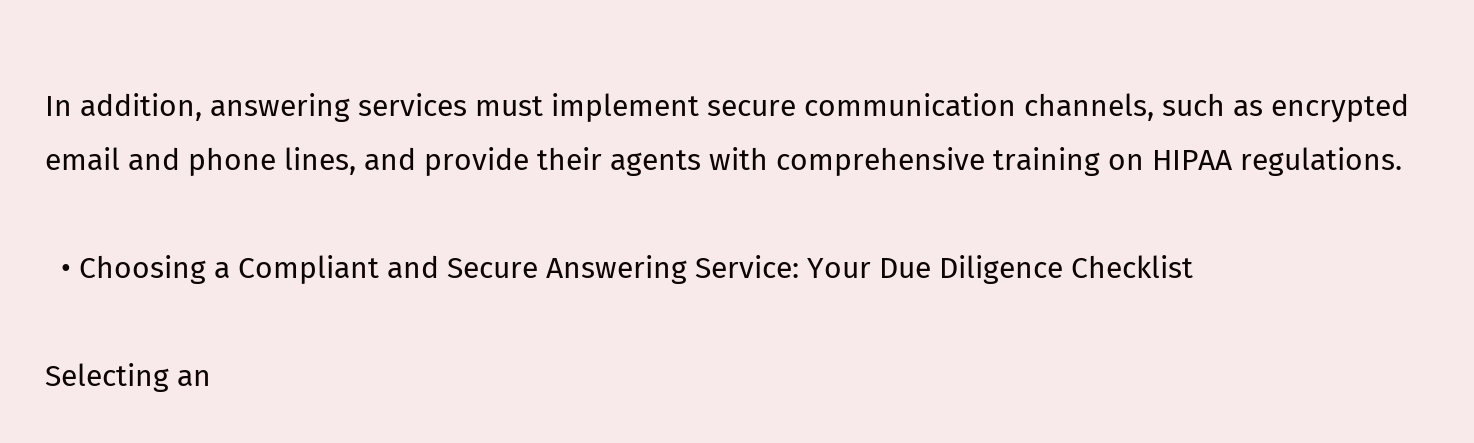In addition, answering services must implement secure communication channels, such as encrypted email and phone lines, and provide their agents with comprehensive training on HIPAA regulations.

  • Choosing a Compliant and Secure Answering Service: Your Due Diligence Checklist

Selecting an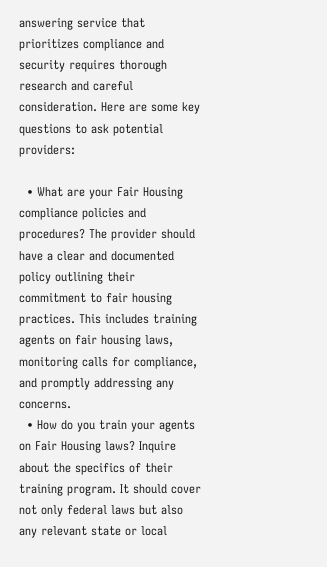answering service that prioritizes compliance and security requires thorough research and careful consideration. Here are some key questions to ask potential providers:

  • What are your Fair Housing compliance policies and procedures? The provider should have a clear and documented policy outlining their commitment to fair housing practices. This includes training agents on fair housing laws, monitoring calls for compliance, and promptly addressing any concerns.
  • How do you train your agents on Fair Housing laws? Inquire about the specifics of their training program. It should cover not only federal laws but also any relevant state or local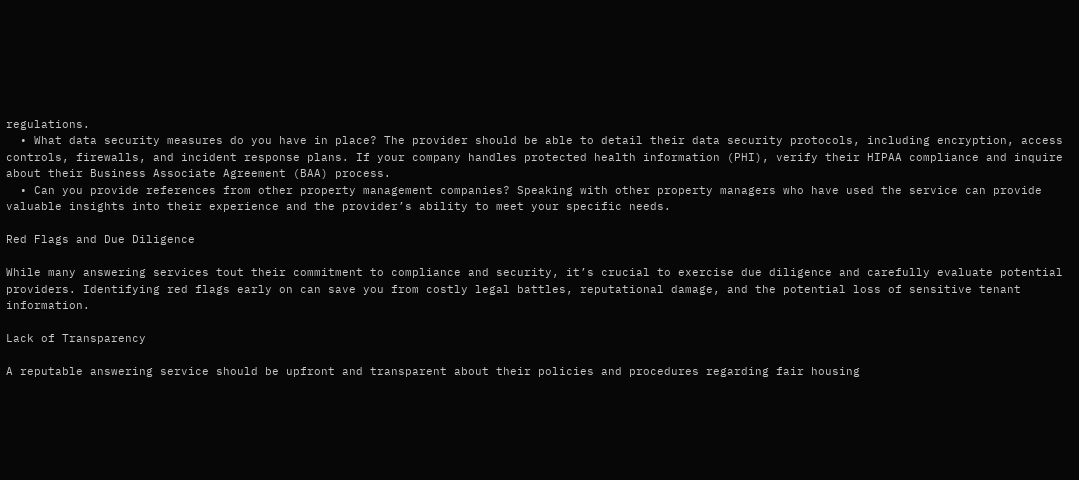regulations.
  • What data security measures do you have in place? The provider should be able to detail their data security protocols, including encryption, access controls, firewalls, and incident response plans. If your company handles protected health information (PHI), verify their HIPAA compliance and inquire about their Business Associate Agreement (BAA) process.
  • Can you provide references from other property management companies? Speaking with other property managers who have used the service can provide valuable insights into their experience and the provider’s ability to meet your specific needs.

Red Flags and Due Diligence

While many answering services tout their commitment to compliance and security, it’s crucial to exercise due diligence and carefully evaluate potential providers. Identifying red flags early on can save you from costly legal battles, reputational damage, and the potential loss of sensitive tenant information.

Lack of Transparency

A reputable answering service should be upfront and transparent about their policies and procedures regarding fair housing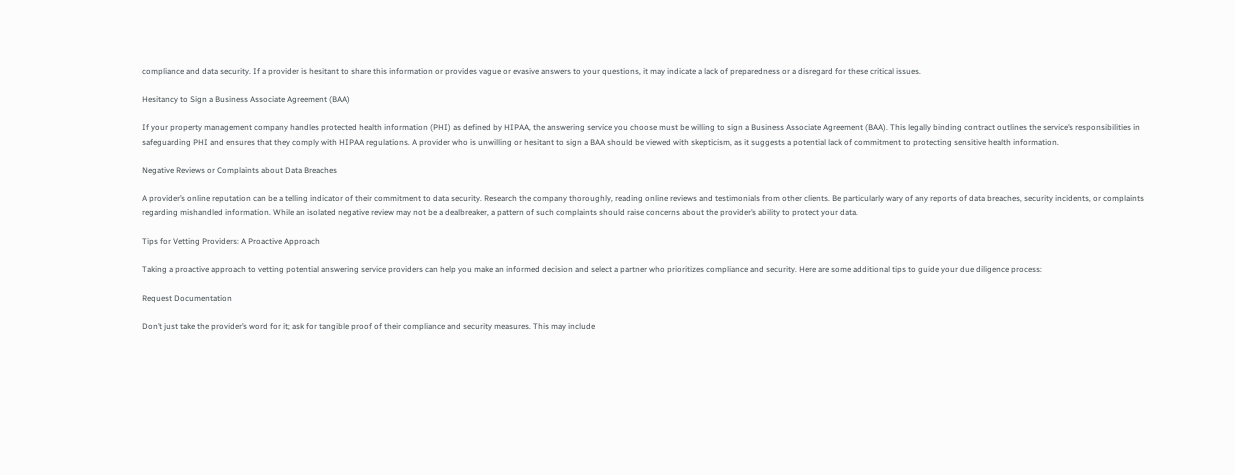compliance and data security. If a provider is hesitant to share this information or provides vague or evasive answers to your questions, it may indicate a lack of preparedness or a disregard for these critical issues.

Hesitancy to Sign a Business Associate Agreement (BAA)

If your property management company handles protected health information (PHI) as defined by HIPAA, the answering service you choose must be willing to sign a Business Associate Agreement (BAA). This legally binding contract outlines the service’s responsibilities in safeguarding PHI and ensures that they comply with HIPAA regulations. A provider who is unwilling or hesitant to sign a BAA should be viewed with skepticism, as it suggests a potential lack of commitment to protecting sensitive health information.

Negative Reviews or Complaints about Data Breaches

A provider’s online reputation can be a telling indicator of their commitment to data security. Research the company thoroughly, reading online reviews and testimonials from other clients. Be particularly wary of any reports of data breaches, security incidents, or complaints regarding mishandled information. While an isolated negative review may not be a dealbreaker, a pattern of such complaints should raise concerns about the provider’s ability to protect your data.

Tips for Vetting Providers: A Proactive Approach

Taking a proactive approach to vetting potential answering service providers can help you make an informed decision and select a partner who prioritizes compliance and security. Here are some additional tips to guide your due diligence process:

Request Documentation

Don’t just take the provider’s word for it; ask for tangible proof of their compliance and security measures. This may include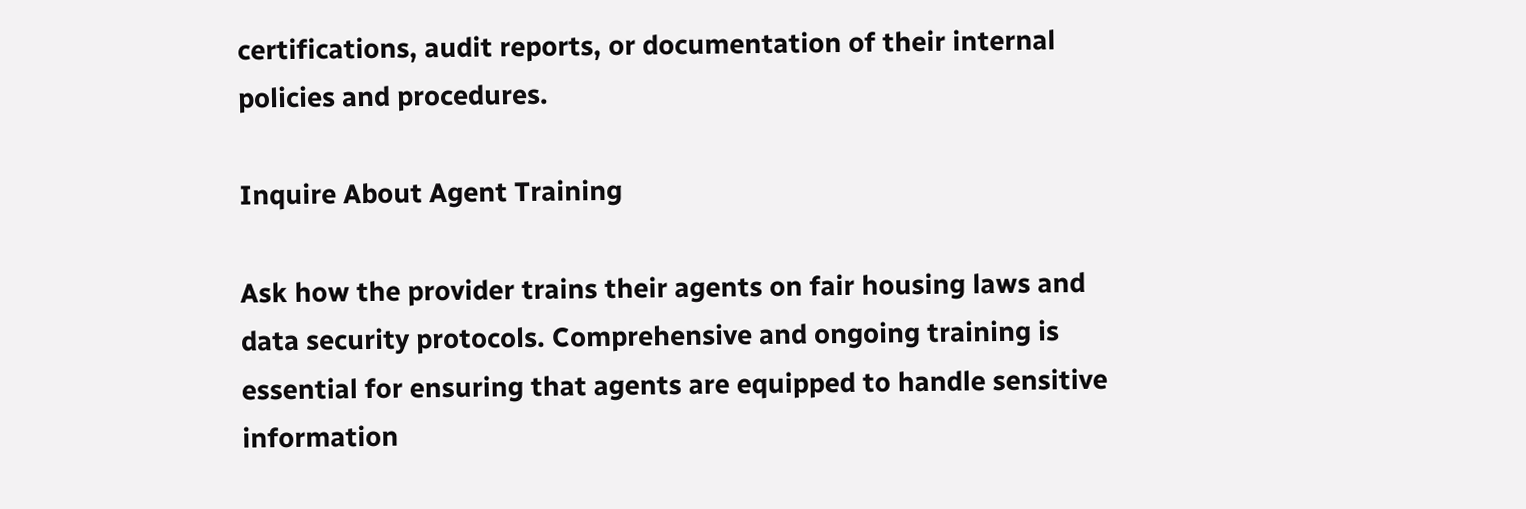certifications, audit reports, or documentation of their internal policies and procedures.

Inquire About Agent Training

Ask how the provider trains their agents on fair housing laws and data security protocols. Comprehensive and ongoing training is essential for ensuring that agents are equipped to handle sensitive information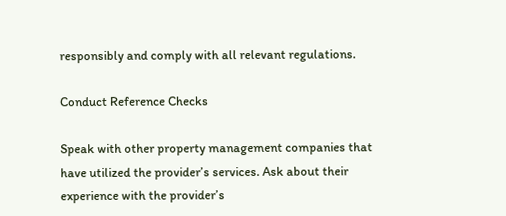responsibly and comply with all relevant regulations.

Conduct Reference Checks

Speak with other property management companies that have utilized the provider’s services. Ask about their experience with the provider’s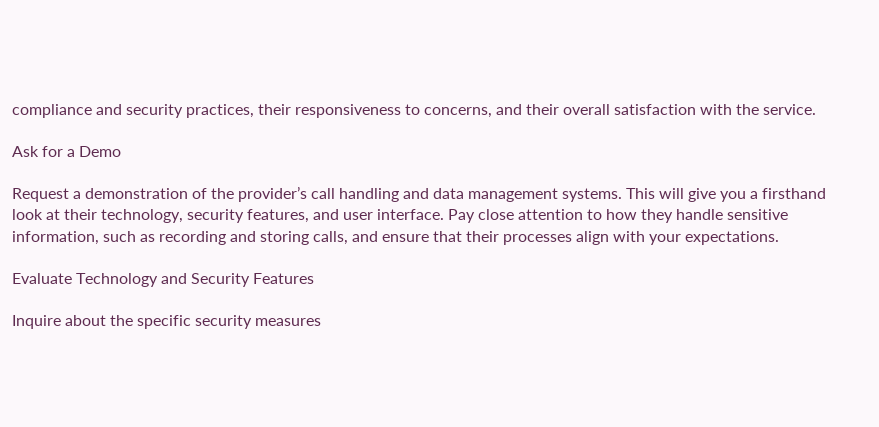compliance and security practices, their responsiveness to concerns, and their overall satisfaction with the service.

Ask for a Demo

Request a demonstration of the provider’s call handling and data management systems. This will give you a firsthand look at their technology, security features, and user interface. Pay close attention to how they handle sensitive information, such as recording and storing calls, and ensure that their processes align with your expectations.

Evaluate Technology and Security Features

Inquire about the specific security measures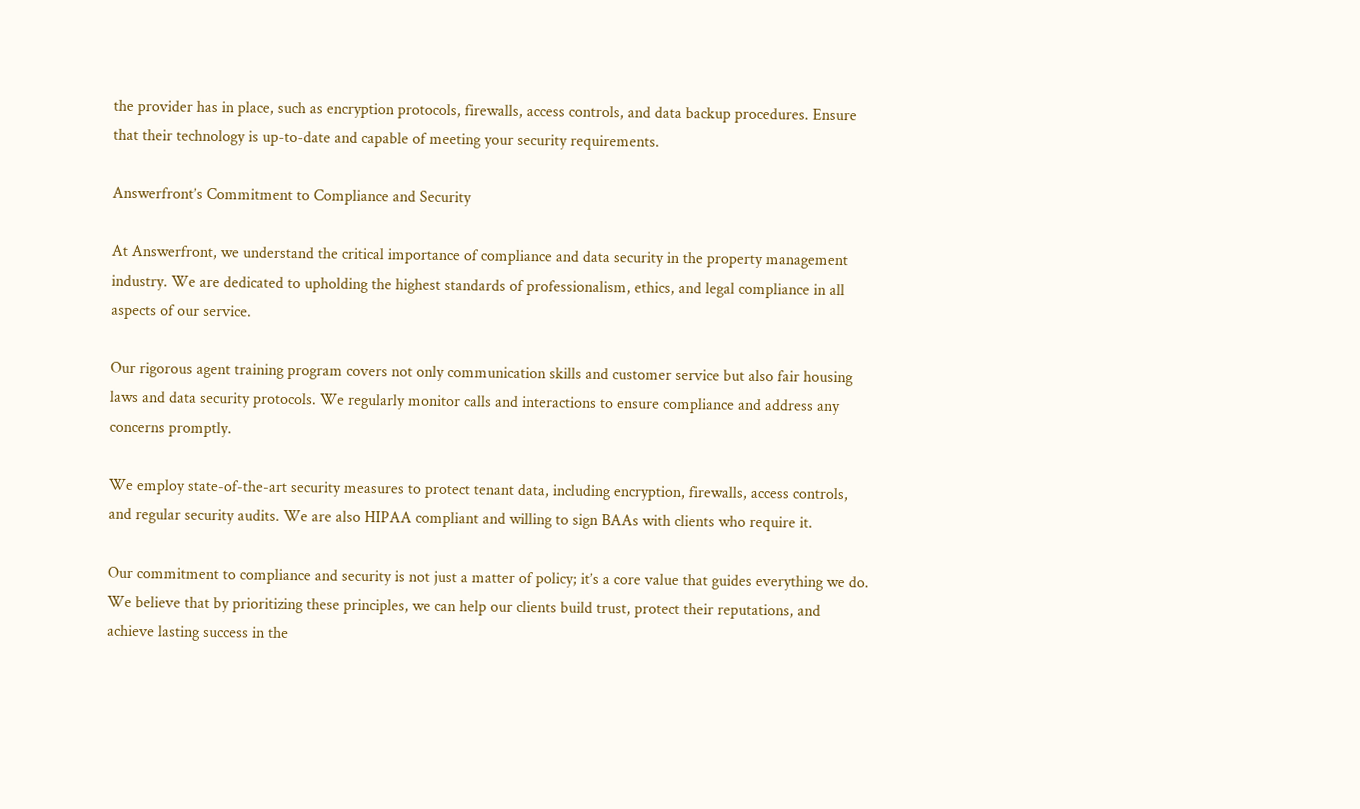the provider has in place, such as encryption protocols, firewalls, access controls, and data backup procedures. Ensure that their technology is up-to-date and capable of meeting your security requirements.

Answerfront’s Commitment to Compliance and Security

At Answerfront, we understand the critical importance of compliance and data security in the property management industry. We are dedicated to upholding the highest standards of professionalism, ethics, and legal compliance in all aspects of our service.

Our rigorous agent training program covers not only communication skills and customer service but also fair housing laws and data security protocols. We regularly monitor calls and interactions to ensure compliance and address any concerns promptly.

We employ state-of-the-art security measures to protect tenant data, including encryption, firewalls, access controls, and regular security audits. We are also HIPAA compliant and willing to sign BAAs with clients who require it.

Our commitment to compliance and security is not just a matter of policy; it’s a core value that guides everything we do. We believe that by prioritizing these principles, we can help our clients build trust, protect their reputations, and achieve lasting success in the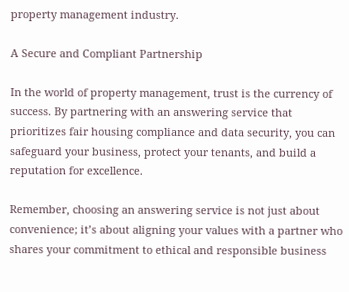property management industry.

A Secure and Compliant Partnership

In the world of property management, trust is the currency of success. By partnering with an answering service that prioritizes fair housing compliance and data security, you can safeguard your business, protect your tenants, and build a reputation for excellence.

Remember, choosing an answering service is not just about convenience; it’s about aligning your values with a partner who shares your commitment to ethical and responsible business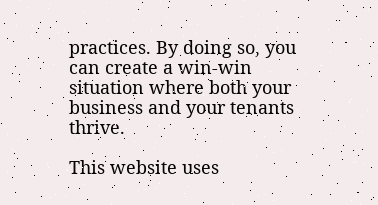practices. By doing so, you can create a win-win situation where both your business and your tenants thrive.

This website uses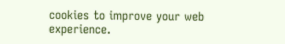cookies to improve your web experience.